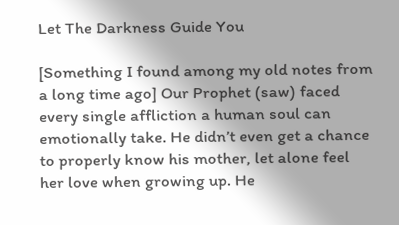Let The Darkness Guide You

[Something I found among my old notes from a long time ago] Our Prophet (saw) faced every single affliction a human soul can emotionally take. He didn’t even get a chance to properly know his mother, let alone feel her love when growing up. He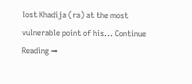lost Khadija (ra) at the most vulnerable point of his... Continue Reading →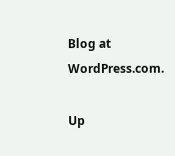Blog at WordPress.com.

Up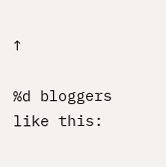↑

%d bloggers like this: